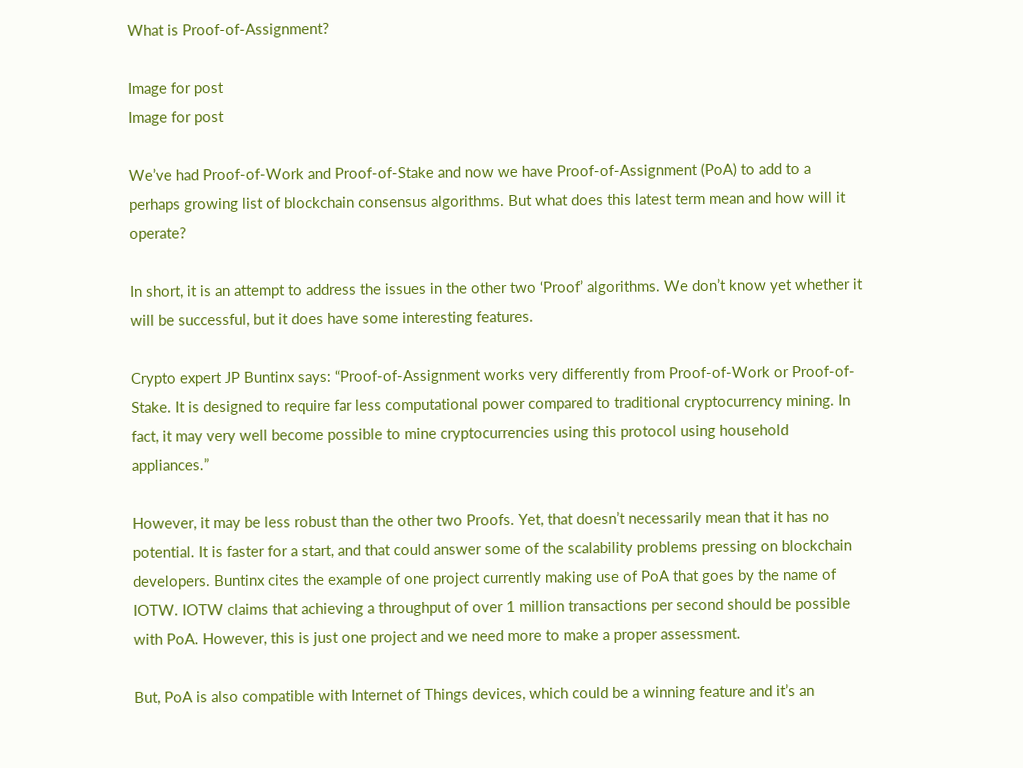What is Proof-of-Assignment?

Image for post
Image for post

We’ve had Proof-of-Work and Proof-of-Stake and now we have Proof-of-Assignment (PoA) to add to a perhaps growing list of blockchain consensus algorithms. But what does this latest term mean and how will it operate?

In short, it is an attempt to address the issues in the other two ‘Proof’ algorithms. We don’t know yet whether it will be successful, but it does have some interesting features.

Crypto expert JP Buntinx says: “Proof-of-Assignment works very differently from Proof-of-Work or Proof-of-Stake. It is designed to require far less computational power compared to traditional cryptocurrency mining. In fact, it may very well become possible to mine cryptocurrencies using this protocol using household appliances.”

However, it may be less robust than the other two Proofs. Yet, that doesn’t necessarily mean that it has no potential. It is faster for a start, and that could answer some of the scalability problems pressing on blockchain developers. Buntinx cites the example of one project currently making use of PoA that goes by the name of IOTW. IOTW claims that achieving a throughput of over 1 million transactions per second should be possible with PoA. However, this is just one project and we need more to make a proper assessment.

But, PoA is also compatible with Internet of Things devices, which could be a winning feature and it’s an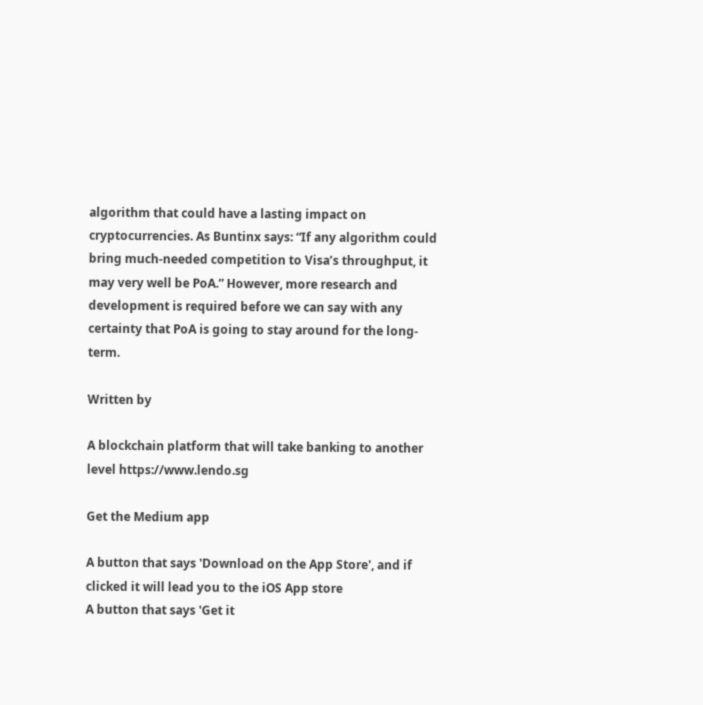algorithm that could have a lasting impact on cryptocurrencies. As Buntinx says: “If any algorithm could bring much-needed competition to Visa’s throughput, it may very well be PoA.” However, more research and development is required before we can say with any certainty that PoA is going to stay around for the long-term.

Written by

A blockchain platform that will take banking to another level https://www.lendo.sg

Get the Medium app

A button that says 'Download on the App Store', and if clicked it will lead you to the iOS App store
A button that says 'Get it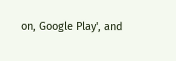on, Google Play', and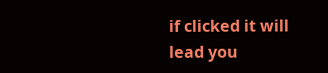if clicked it will lead you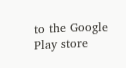to the Google Play store